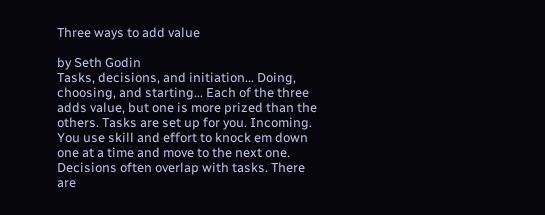Three ways to add value

by Seth Godin
Tasks, decisions, and initiation... Doing, choosing, and starting... Each of the three adds value, but one is more prized than the others. Tasks are set up for you. Incoming. You use skill and effort to knock em down one at a time and move to the next one. Decisions often overlap with tasks. There are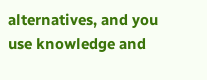alternatives, and you use knowledge and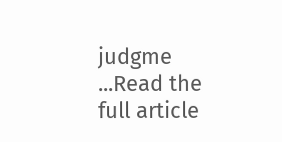judgme ...Read the full article